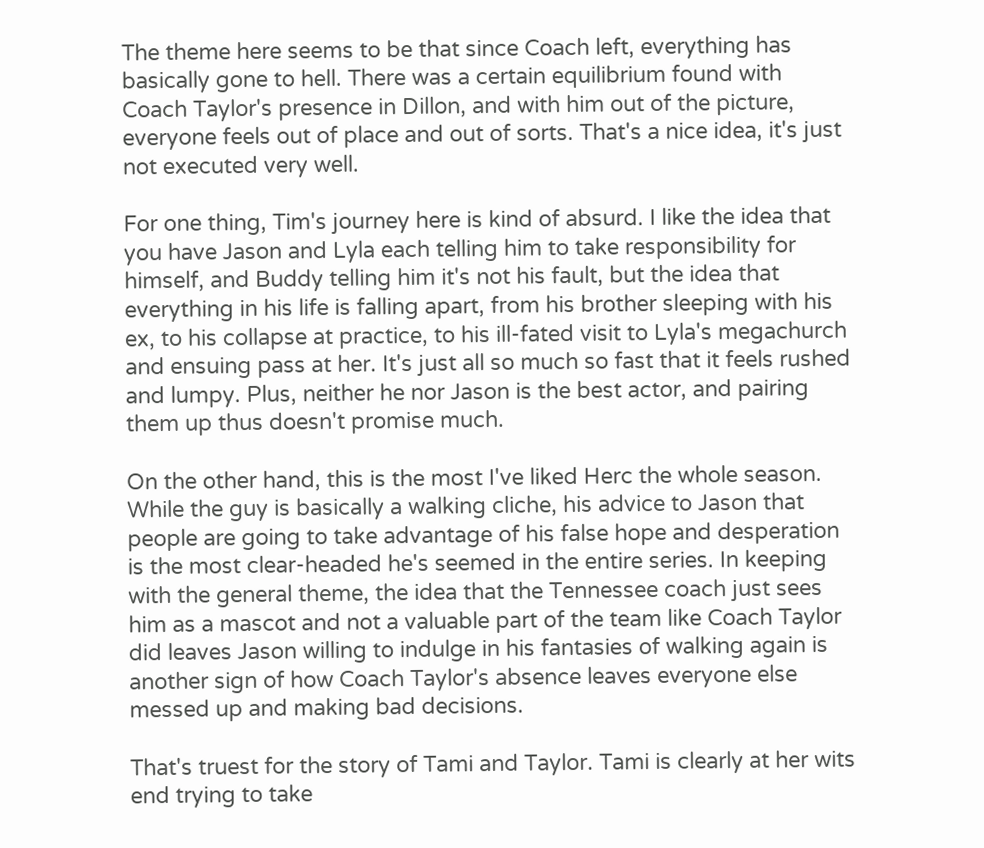The theme here seems to be that since Coach left, everything has basically gone to hell. There was a certain equilibrium found with Coach Taylor's presence in Dillon, and with him out of the picture, everyone feels out of place and out of sorts. That's a nice idea, it's just not executed very well.

For one thing, Tim's journey here is kind of absurd. I like the idea that you have Jason and Lyla each telling him to take responsibility for himself, and Buddy telling him it's not his fault, but the idea that everything in his life is falling apart, from his brother sleeping with his ex, to his collapse at practice, to his ill-fated visit to Lyla's megachurch and ensuing pass at her. It's just all so much so fast that it feels rushed and lumpy. Plus, neither he nor Jason is the best actor, and pairing them up thus doesn't promise much.

On the other hand, this is the most I've liked Herc the whole season. While the guy is basically a walking cliche, his advice to Jason that people are going to take advantage of his false hope and desperation is the most clear-headed he's seemed in the entire series. In keeping with the general theme, the idea that the Tennessee coach just sees him as a mascot and not a valuable part of the team like Coach Taylor did leaves Jason willing to indulge in his fantasies of walking again is another sign of how Coach Taylor's absence leaves everyone else messed up and making bad decisions.

That's truest for the story of Tami and Taylor. Tami is clearly at her wits end trying to take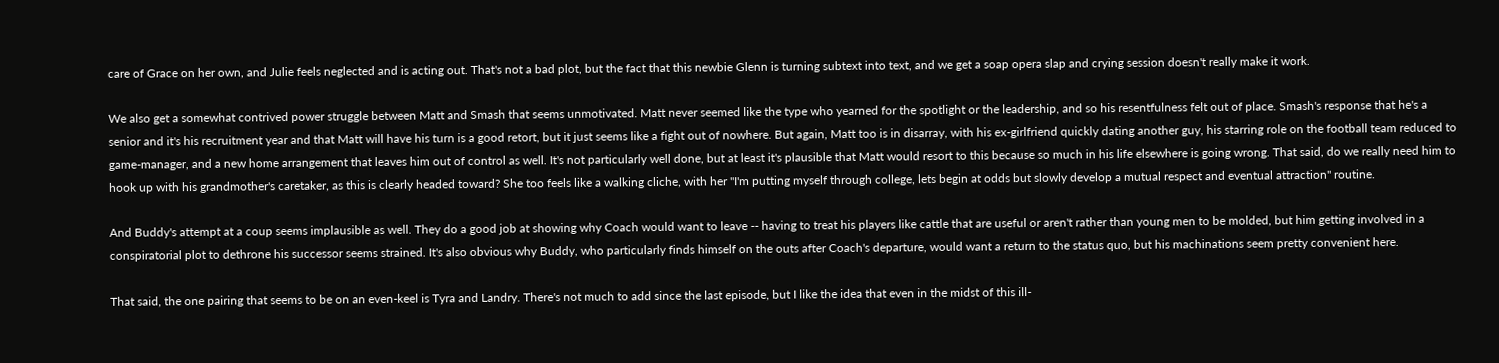care of Grace on her own, and Julie feels neglected and is acting out. That's not a bad plot, but the fact that this newbie Glenn is turning subtext into text, and we get a soap opera slap and crying session doesn't really make it work.

We also get a somewhat contrived power struggle between Matt and Smash that seems unmotivated. Matt never seemed like the type who yearned for the spotlight or the leadership, and so his resentfulness felt out of place. Smash's response that he's a senior and it's his recruitment year and that Matt will have his turn is a good retort, but it just seems like a fight out of nowhere. But again, Matt too is in disarray, with his ex-girlfriend quickly dating another guy, his starring role on the football team reduced to game-manager, and a new home arrangement that leaves him out of control as well. It's not particularly well done, but at least it's plausible that Matt would resort to this because so much in his life elsewhere is going wrong. That said, do we really need him to hook up with his grandmother's caretaker, as this is clearly headed toward? She too feels like a walking cliche, with her "I'm putting myself through college, lets begin at odds but slowly develop a mutual respect and eventual attraction" routine.

And Buddy's attempt at a coup seems implausible as well. They do a good job at showing why Coach would want to leave -- having to treat his players like cattle that are useful or aren't rather than young men to be molded, but him getting involved in a conspiratorial plot to dethrone his successor seems strained. It's also obvious why Buddy, who particularly finds himself on the outs after Coach's departure, would want a return to the status quo, but his machinations seem pretty convenient here.

That said, the one pairing that seems to be on an even-keel is Tyra and Landry. There's not much to add since the last episode, but I like the idea that even in the midst of this ill-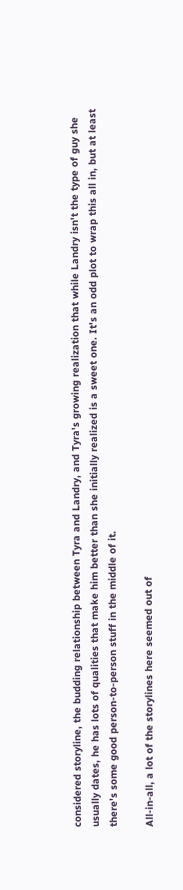considered storyline, the budding relationship between Tyra and Landry, and Tyra's growing realization that while Landry isn't the type of guy she usually dates, he has lots of qualities that make him better than she initially realized is a sweet one. It's an odd plot to wrap this all in, but at least there's some good person-to-person stuff in the middle of it.

All-in-all, a lot of the storylines here seemed out of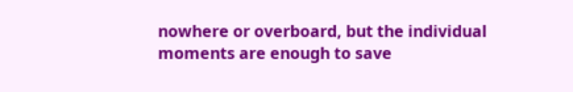nowhere or overboard, but the individual moments are enough to save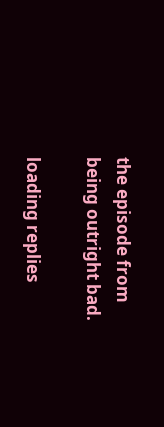the episode from being outright bad.

loading replies